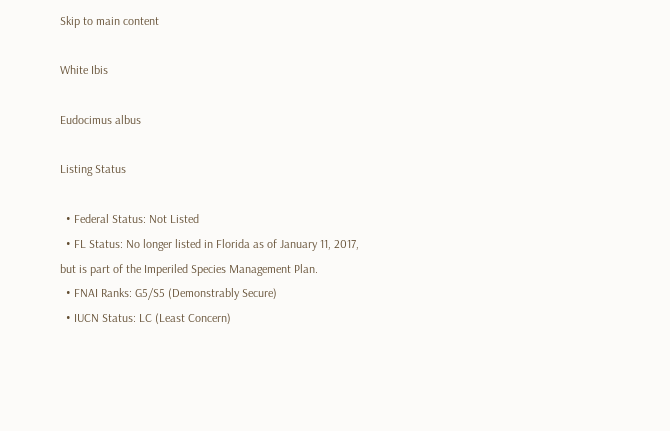Skip to main content

White Ibis

Eudocimus albus

Listing Status

  • Federal Status: Not Listed
  • FL Status: No longer listed in Florida as of January 11, 2017, but is part of the Imperiled Species Management Plan.
  • FNAI Ranks: G5/S5 (Demonstrably Secure)
  • IUCN Status: LC (Least Concern)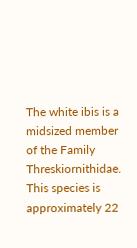The white ibis is a midsized member of the Family Threskiornithidae.  This species is approximately 22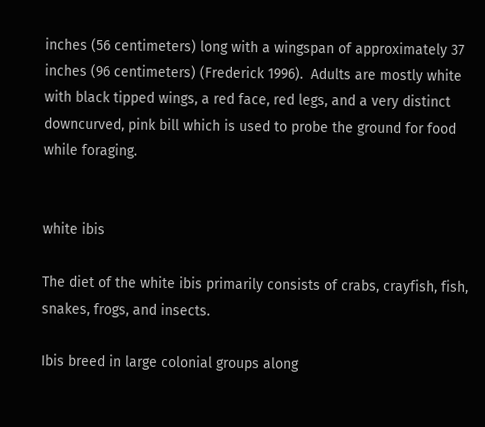inches (56 centimeters) long with a wingspan of approximately 37 inches (96 centimeters) (Frederick 1996).  Adults are mostly white with black tipped wings, a red face, red legs, and a very distinct downcurved, pink bill which is used to probe the ground for food while foraging.


white ibis

The diet of the white ibis primarily consists of crabs, crayfish, fish, snakes, frogs, and insects.

Ibis breed in large colonial groups along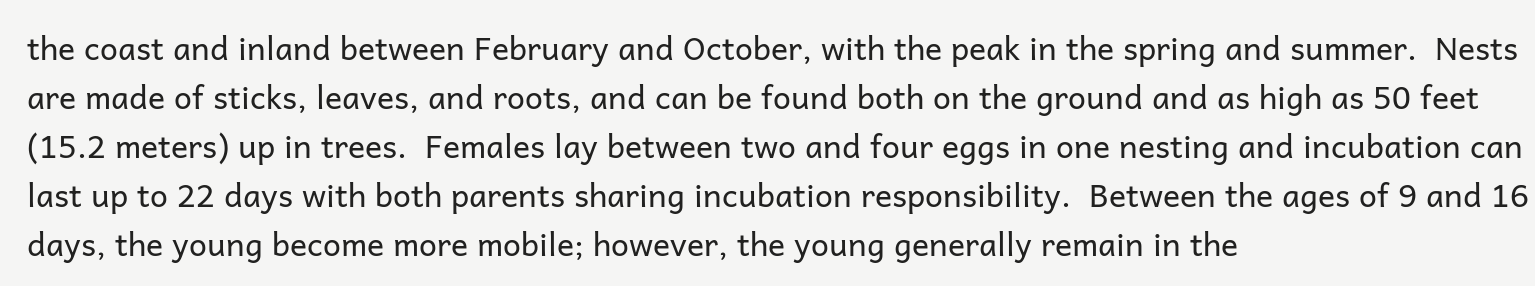the coast and inland between February and October, with the peak in the spring and summer.  Nests are made of sticks, leaves, and roots, and can be found both on the ground and as high as 50 feet (15.2 meters) up in trees.  Females lay between two and four eggs in one nesting and incubation can last up to 22 days with both parents sharing incubation responsibility.  Between the ages of 9 and 16 days, the young become more mobile; however, the young generally remain in the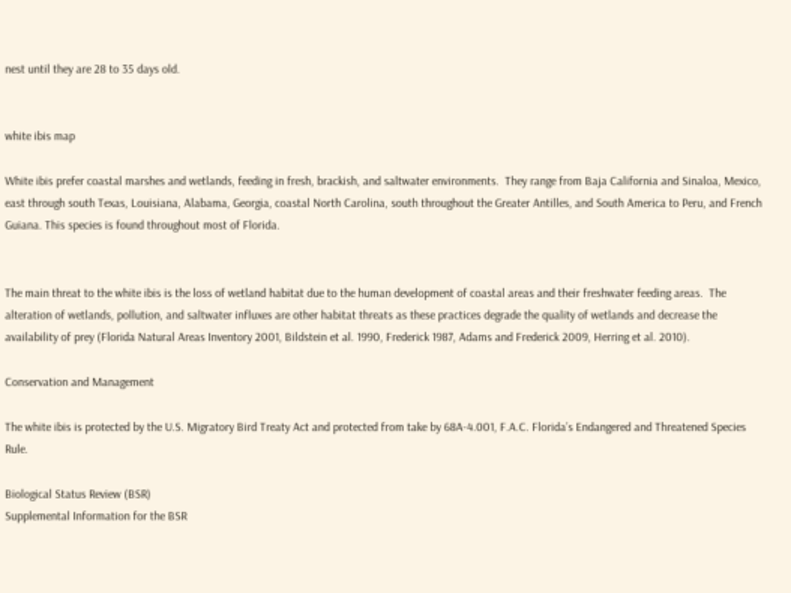nest until they are 28 to 35 days old.


white ibis map

White ibis prefer coastal marshes and wetlands, feeding in fresh, brackish, and saltwater environments.  They range from Baja California and Sinaloa, Mexico, east through south Texas, Louisiana, Alabama, Georgia, coastal North Carolina, south throughout the Greater Antilles, and South America to Peru, and French Guiana. This species is found throughout most of Florida.


The main threat to the white ibis is the loss of wetland habitat due to the human development of coastal areas and their freshwater feeding areas.  The alteration of wetlands, pollution, and saltwater influxes are other habitat threats as these practices degrade the quality of wetlands and decrease the availability of prey (Florida Natural Areas Inventory 2001, Bildstein et al. 1990, Frederick 1987, Adams and Frederick 2009, Herring et al. 2010).

Conservation and Management

The white ibis is protected by the U.S. Migratory Bird Treaty Act and protected from take by 68A-4.001, F.A.C. Florida’s Endangered and Threatened Species Rule.

Biological Status Review (BSR)
Supplemental Information for the BSR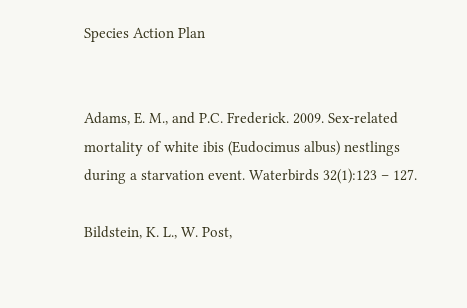Species Action Plan


Adams, E. M., and P.C. Frederick. 2009. Sex-related mortality of white ibis (Eudocimus albus) nestlings during a starvation event. Waterbirds 32(1):123 – 127.

Bildstein, K. L., W. Post,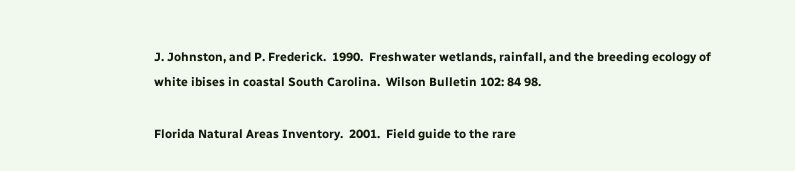J. Johnston, and P. Frederick.  1990.  Freshwater wetlands, rainfall, and the breeding ecology of white ibises in coastal South Carolina.  Wilson Bulletin 102: 84 98.

Florida Natural Areas Inventory.  2001.  Field guide to the rare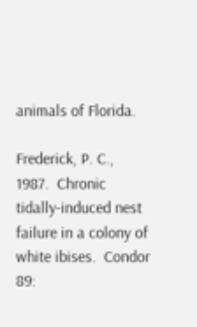animals of Florida.

Frederick, P. C., 1987.  Chronic tidally-induced nest failure in a colony of white ibises.  Condor 89: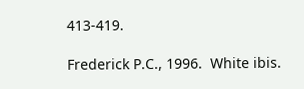413-419.

Frederick P.C., 1996.  White ibis.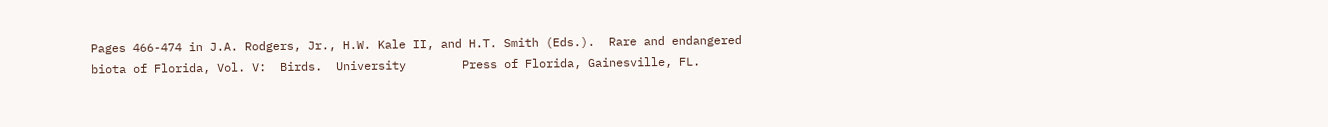Pages 466-474 in J.A. Rodgers, Jr., H.W. Kale II, and H.T. Smith (Eds.).  Rare and endangered biota of Florida, Vol. V:  Birds.  University        Press of Florida, Gainesville, FL.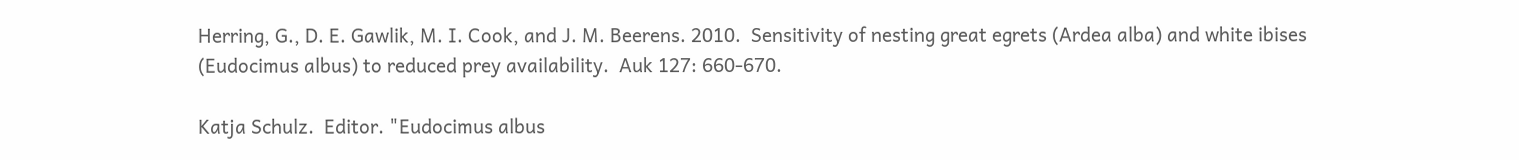Herring, G., D. E. Gawlik, M. I. Cook, and J. M. Beerens. 2010.  Sensitivity of nesting great egrets (Ardea alba) and white ibises (Eudocimus albus) to reduced prey availability.  Auk 127: 660-670.

Katja Schulz.  Editor. "Eudocimus albus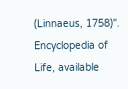(Linnaeus, 1758)". Encyclopedia of Life, available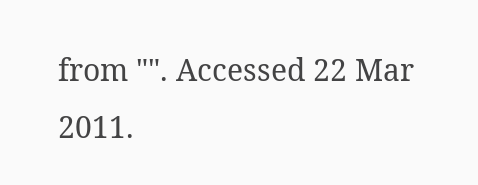from "". Accessed 22 Mar 2011.